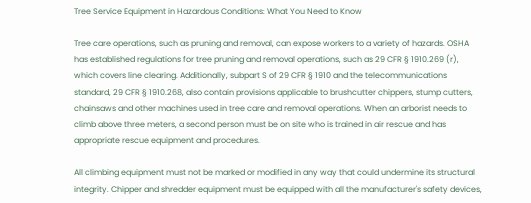Tree Service Equipment in Hazardous Conditions: What You Need to Know

Tree care operations, such as pruning and removal, can expose workers to a variety of hazards. OSHA has established regulations for tree pruning and removal operations, such as 29 CFR § 1910.269 (r), which covers line clearing. Additionally, subpart S of 29 CFR § 1910 and the telecommunications standard, 29 CFR § 1910.268, also contain provisions applicable to brushcutter chippers, stump cutters, chainsaws and other machines used in tree care and removal operations. When an arborist needs to climb above three meters, a second person must be on site who is trained in air rescue and has appropriate rescue equipment and procedures.

All climbing equipment must not be marked or modified in any way that could undermine its structural integrity. Chipper and shredder equipment must be equipped with all the manufacturer's safety devices,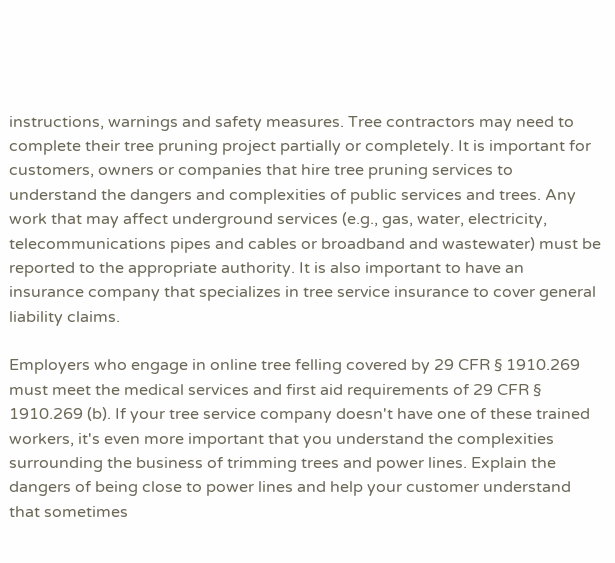instructions, warnings and safety measures. Tree contractors may need to complete their tree pruning project partially or completely. It is important for customers, owners or companies that hire tree pruning services to understand the dangers and complexities of public services and trees. Any work that may affect underground services (e.g., gas, water, electricity, telecommunications pipes and cables or broadband and wastewater) must be reported to the appropriate authority. It is also important to have an insurance company that specializes in tree service insurance to cover general liability claims.

Employers who engage in online tree felling covered by 29 CFR § 1910.269 must meet the medical services and first aid requirements of 29 CFR § 1910.269 (b). If your tree service company doesn't have one of these trained workers, it's even more important that you understand the complexities surrounding the business of trimming trees and power lines. Explain the dangers of being close to power lines and help your customer understand that sometimes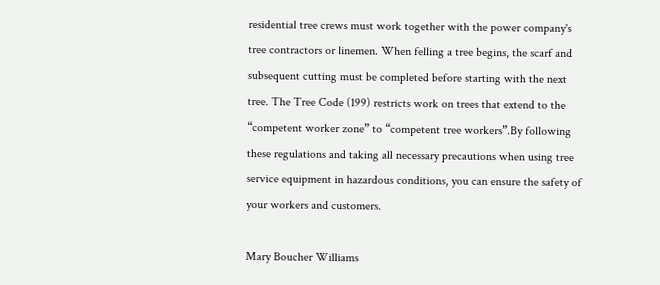residential tree crews must work together with the power company's tree contractors or linemen. When felling a tree begins, the scarf and subsequent cutting must be completed before starting with the next tree. The Tree Code (199) restricts work on trees that extend to the “competent worker zone” to “competent tree workers”.By following these regulations and taking all necessary precautions when using tree service equipment in hazardous conditions, you can ensure the safety of your workers and customers.

Mary Boucher Williams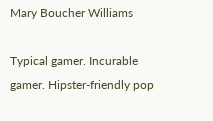Mary Boucher Williams

Typical gamer. Incurable gamer. Hipster-friendly pop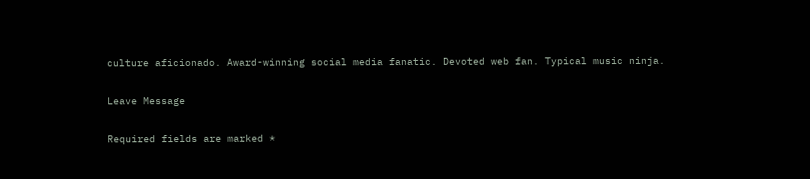culture aficionado. Award-winning social media fanatic. Devoted web fan. Typical music ninja.

Leave Message

Required fields are marked *